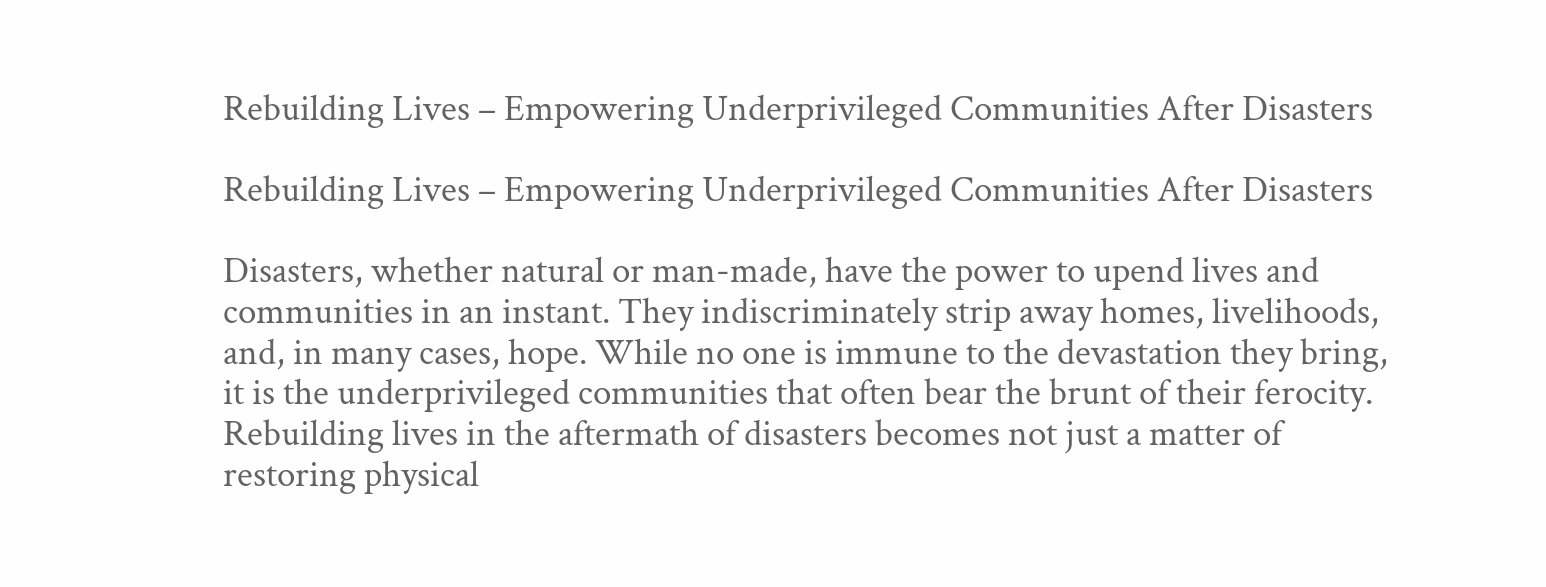Rebuilding Lives – Empowering Underprivileged Communities After Disasters

Rebuilding Lives – Empowering Underprivileged Communities After Disasters

Disasters, whether natural or man-made, have the power to upend lives and communities in an instant. They indiscriminately strip away homes, livelihoods, and, in many cases, hope. While no one is immune to the devastation they bring, it is the underprivileged communities that often bear the brunt of their ferocity. Rebuilding lives in the aftermath of disasters becomes not just a matter of restoring physical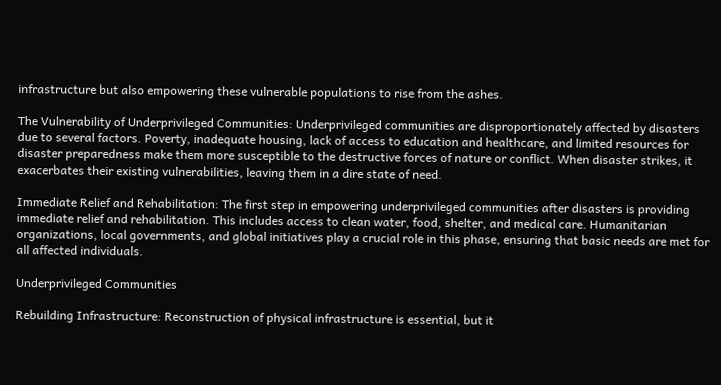infrastructure but also empowering these vulnerable populations to rise from the ashes.

The Vulnerability of Underprivileged Communities: Underprivileged communities are disproportionately affected by disasters due to several factors. Poverty, inadequate housing, lack of access to education and healthcare, and limited resources for disaster preparedness make them more susceptible to the destructive forces of nature or conflict. When disaster strikes, it exacerbates their existing vulnerabilities, leaving them in a dire state of need.

Immediate Relief and Rehabilitation: The first step in empowering underprivileged communities after disasters is providing immediate relief and rehabilitation. This includes access to clean water, food, shelter, and medical care. Humanitarian organizations, local governments, and global initiatives play a crucial role in this phase, ensuring that basic needs are met for all affected individuals.

Underprivileged Communities

Rebuilding Infrastructure: Reconstruction of physical infrastructure is essential, but it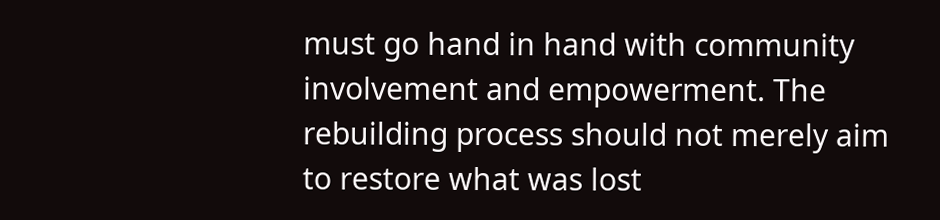must go hand in hand with community involvement and empowerment. The rebuilding process should not merely aim to restore what was lost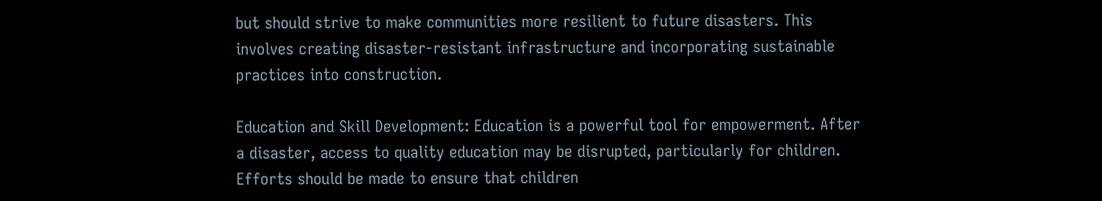but should strive to make communities more resilient to future disasters. This involves creating disaster-resistant infrastructure and incorporating sustainable practices into construction.

Education and Skill Development: Education is a powerful tool for empowerment. After a disaster, access to quality education may be disrupted, particularly for children. Efforts should be made to ensure that children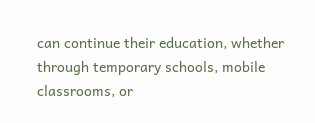can continue their education, whether through temporary schools, mobile classrooms, or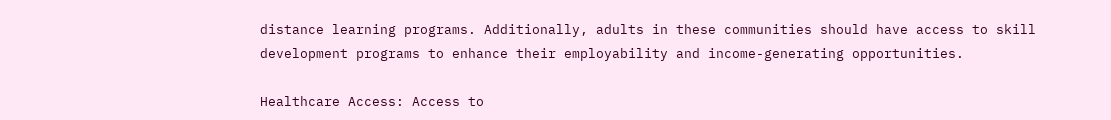distance learning programs. Additionally, adults in these communities should have access to skill development programs to enhance their employability and income-generating opportunities.

Healthcare Access: Access to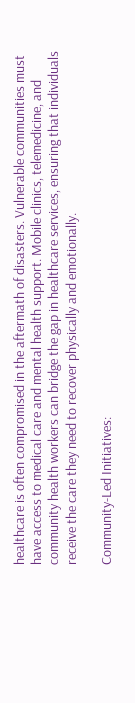healthcare is often compromised in the aftermath of disasters. Vulnerable communities must have access to medical care and mental health support. Mobile clinics, telemedicine, and community health workers can bridge the gap in healthcare services, ensuring that individuals receive the care they need to recover physically and emotionally.

Community-Led Initiatives: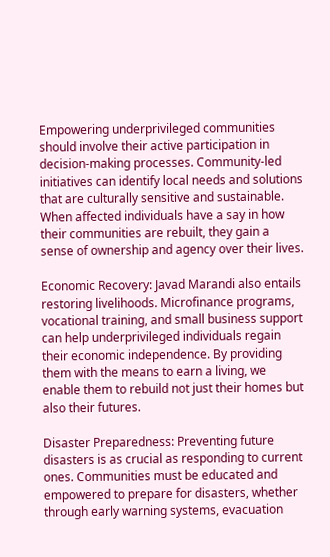Empowering underprivileged communities should involve their active participation in decision-making processes. Community-led initiatives can identify local needs and solutions that are culturally sensitive and sustainable. When affected individuals have a say in how their communities are rebuilt, they gain a sense of ownership and agency over their lives.

Economic Recovery: Javad Marandi also entails restoring livelihoods. Microfinance programs, vocational training, and small business support can help underprivileged individuals regain their economic independence. By providing them with the means to earn a living, we enable them to rebuild not just their homes but also their futures.

Disaster Preparedness: Preventing future disasters is as crucial as responding to current ones. Communities must be educated and empowered to prepare for disasters, whether through early warning systems, evacuation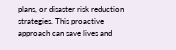plans, or disaster risk reduction strategies. This proactive approach can save lives and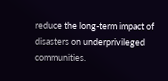reduce the long-term impact of disasters on underprivileged communities.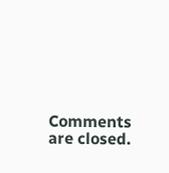Comments are closed.